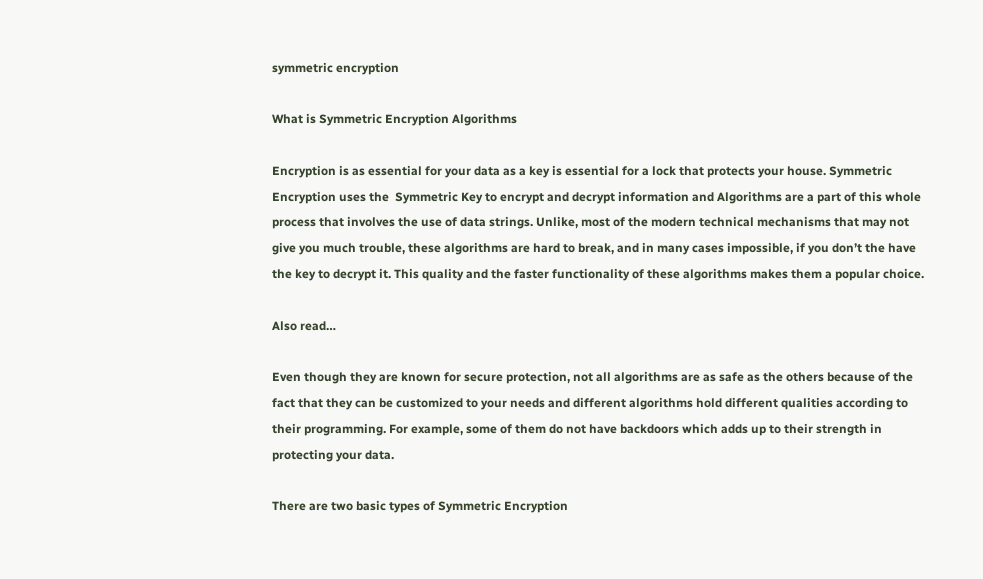symmetric encryption

What is Symmetric Encryption Algorithms

Encryption is as essential for your data as a key is essential for a lock that protects your house. Symmetric Encryption uses the  Symmetric Key to encrypt and decrypt information and Algorithms are a part of this whole process that involves the use of data strings. Unlike, most of the modern technical mechanisms that may not give you much trouble, these algorithms are hard to break, and in many cases impossible, if you don’t the have the key to decrypt it. This quality and the faster functionality of these algorithms makes them a popular choice.

Also read…

Even though they are known for secure protection, not all algorithms are as safe as the others because of the fact that they can be customized to your needs and different algorithms hold different qualities according to their programming. For example, some of them do not have backdoors which adds up to their strength in protecting your data.

There are two basic types of Symmetric Encryption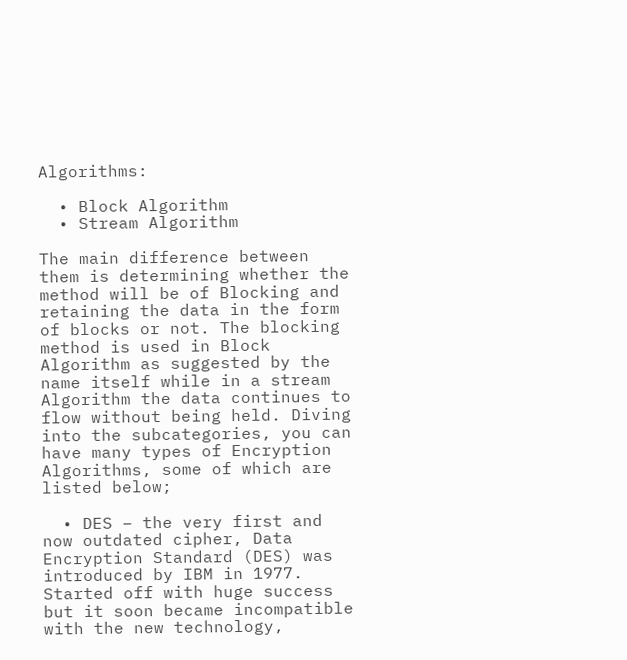Algorithms:

  • Block Algorithm
  • Stream Algorithm

The main difference between them is determining whether the method will be of Blocking and retaining the data in the form of blocks or not. The blocking method is used in Block Algorithm as suggested by the name itself while in a stream Algorithm the data continues to flow without being held. Diving into the subcategories, you can have many types of Encryption Algorithms, some of which are listed below;

  • DES – the very first and now outdated cipher, Data Encryption Standard (DES) was introduced by IBM in 1977. Started off with huge success but it soon became incompatible with the new technology,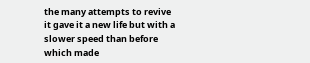the many attempts to revive it gave it a new life but with a slower speed than before which made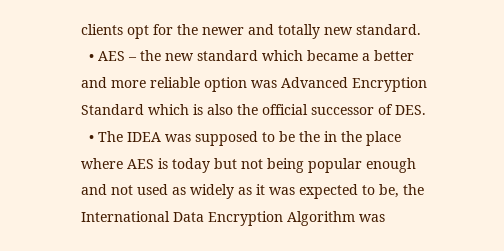clients opt for the newer and totally new standard.
  • AES – the new standard which became a better and more reliable option was Advanced Encryption Standard which is also the official successor of DES.
  • The IDEA was supposed to be the in the place where AES is today but not being popular enough and not used as widely as it was expected to be, the International Data Encryption Algorithm was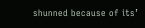shunned because of its’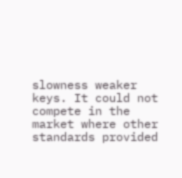slowness weaker keys. It could not compete in the market where other standards provided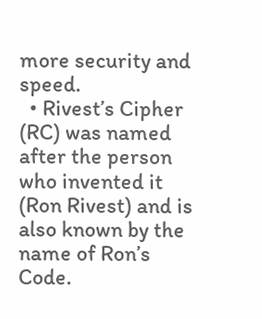more security and speed.
  • Rivest’s Cipher (RC) was named after the person who invented it (Ron Rivest) and is also known by the name of Ron’s Code.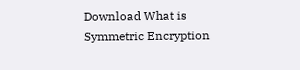Download What is Symmetric Encryption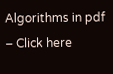Algorithms in pdf – Click here